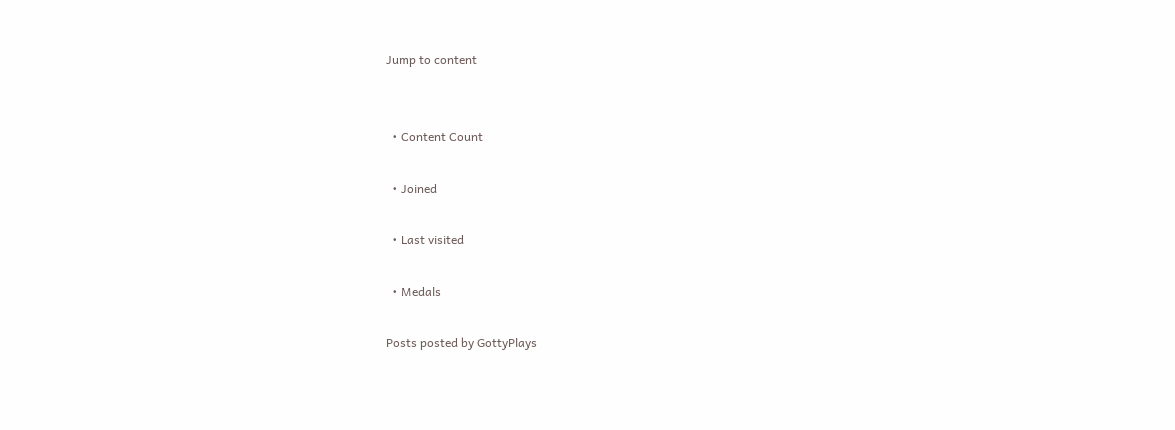Jump to content


  • Content Count

  • Joined

  • Last visited

  • Medals

Posts posted by GottyPlays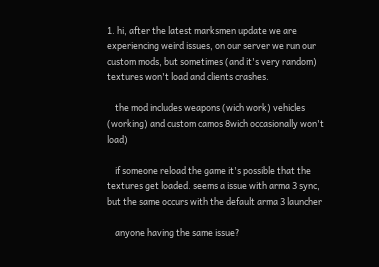1. hi, after the latest marksmen update we are experiencing weird issues, on our server we run our custom mods, but sometimes (and it's very random) textures won't load and clients crashes.

    the mod includes weapons (wich work) vehicles (working) and custom camos 8wich occasionally won't load)

    if someone reload the game it's possible that the textures get loaded. seems a issue with arma 3 sync, but the same occurs with the default arma 3 launcher

    anyone having the same issue?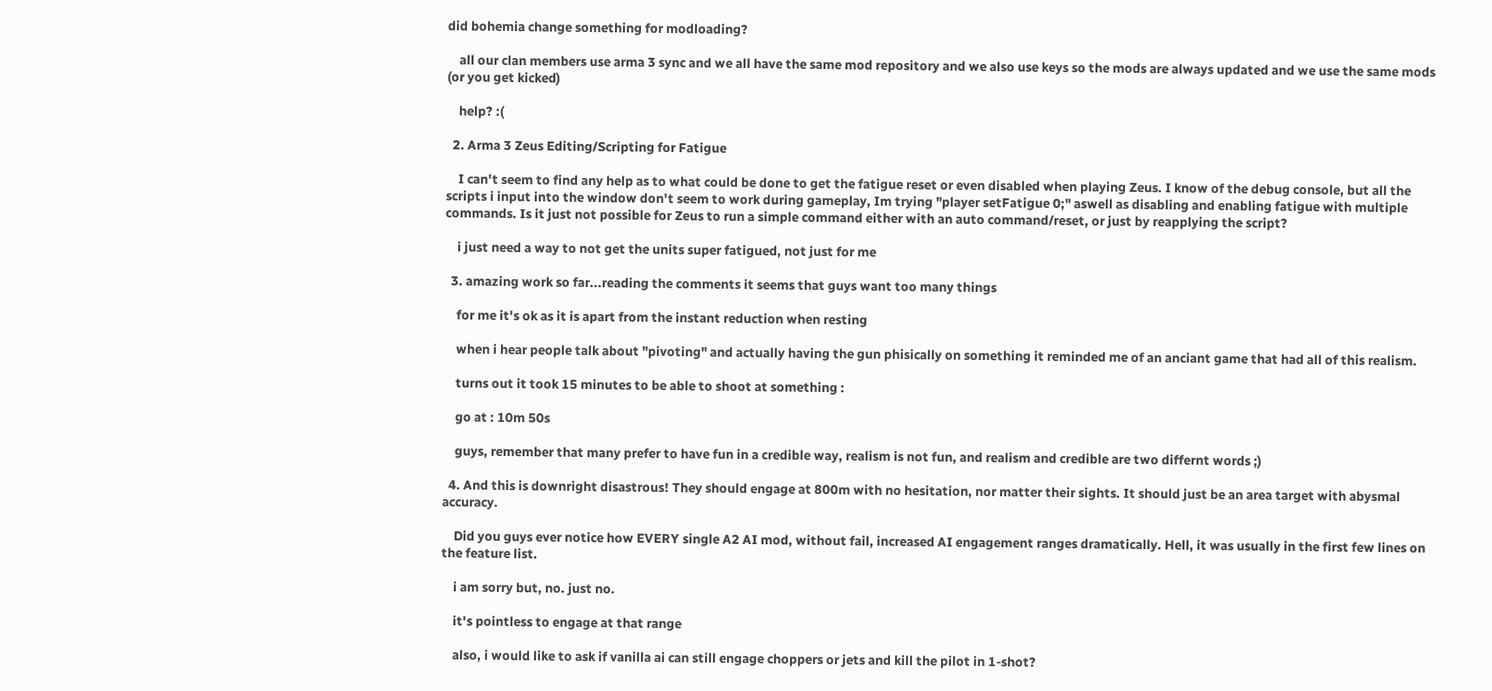did bohemia change something for modloading?

    all our clan members use arma 3 sync and we all have the same mod repository and we also use keys so the mods are always updated and we use the same mods (or you get kicked)

    help? :(

  2. Arma 3 Zeus Editing/Scripting for Fatigue

    I can't seem to find any help as to what could be done to get the fatigue reset or even disabled when playing Zeus. I know of the debug console, but all the scripts i input into the window don't seem to work during gameplay, Im trying "player setFatigue 0;" aswell as disabling and enabling fatigue with multiple commands. Is it just not possible for Zeus to run a simple command either with an auto command/reset, or just by reapplying the script?

    i just need a way to not get the units super fatigued, not just for me

  3. amazing work so far...reading the comments it seems that guys want too many things

    for me it's ok as it is apart from the instant reduction when resting

    when i hear people talk about "pivoting" and actually having the gun phisically on something it reminded me of an anciant game that had all of this realism.

    turns out it took 15 minutes to be able to shoot at something :

    go at : 10m 50s

    guys, remember that many prefer to have fun in a credible way, realism is not fun, and realism and credible are two differnt words ;)

  4. And this is downright disastrous! They should engage at 800m with no hesitation, nor matter their sights. It should just be an area target with abysmal accuracy.

    Did you guys ever notice how EVERY single A2 AI mod, without fail, increased AI engagement ranges dramatically. Hell, it was usually in the first few lines on the feature list.

    i am sorry but, no. just no.

    it's pointless to engage at that range

    also, i would like to ask if vanilla ai can still engage choppers or jets and kill the pilot in 1-shot?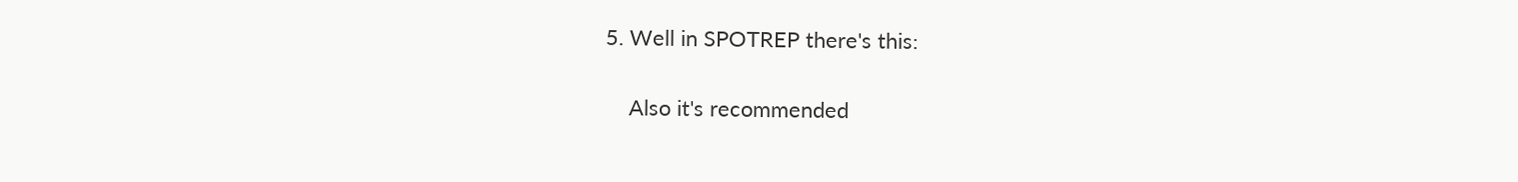5. Well in SPOTREP there's this:

    Also it's recommended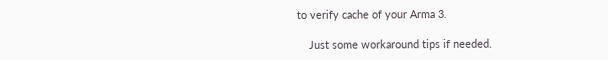to verify cache of your Arma 3.

    Just some workaround tips if needed.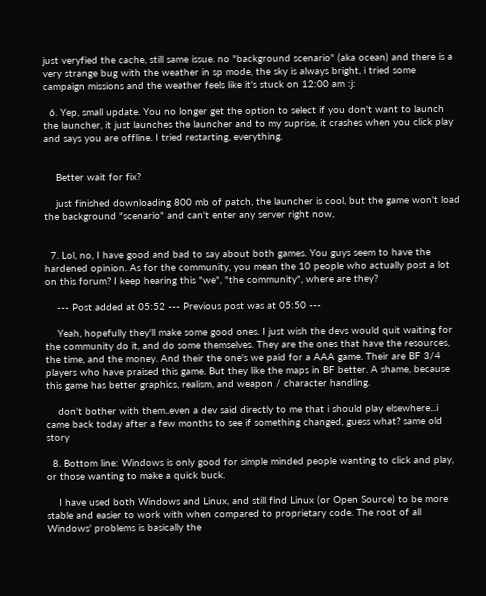just veryfied the cache, still same issue. no "background scenario" (aka ocean) and there is a very strange bug with the weather in sp mode, the sky is always bright, i tried some campaign missions and the weather feels like it's stuck on 12:00 am :j:

  6. Yep, small update. You no longer get the option to select if you don't want to launch the launcher, it just launches the launcher and to my suprise, it crashes when you click play and says you are offline. I tried restarting, everything.


    Better wait for fix?

    just finished downloading 800 mb of patch, the launcher is cool, but the game won't load the background "scenario" and can't enter any server right now,


  7. Lol, no, I have good and bad to say about both games. You guys seem to have the hardened opinion. As for the community, you mean the 10 people who actually post a lot on this forum? I keep hearing this "we", "the community", where are they?

    --- Post added at 05:52 --- Previous post was at 05:50 ---

    Yeah, hopefully they'll make some good ones. I just wish the devs would quit waiting for the community do it, and do some themselves. They are the ones that have the resources, the time, and the money. And their the one's we paid for a AAA game. Their are BF 3/4 players who have praised this game. But they like the maps in BF better. A shame, because this game has better graphics, realism, and weapon / character handling.

    don't bother with them..even a dev said directly to me that i should play elsewhere...i came back today after a few months to see if something changed, guess what? same old story

  8. Bottom line: Windows is only good for simple minded people wanting to click and play, or those wanting to make a quick buck.

    I have used both Windows and Linux, and still find Linux (or Open Source) to be more stable and easier to work with when compared to proprietary code. The root of all Windows' problems is basically the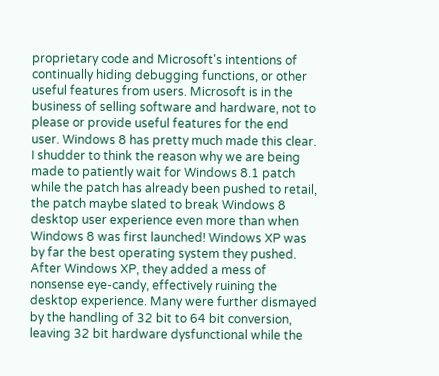proprietary code and Microsoft's intentions of continually hiding debugging functions, or other useful features from users. Microsoft is in the business of selling software and hardware, not to please or provide useful features for the end user. Windows 8 has pretty much made this clear. I shudder to think the reason why we are being made to patiently wait for Windows 8.1 patch while the patch has already been pushed to retail, the patch maybe slated to break Windows 8 desktop user experience even more than when Windows 8 was first launched! Windows XP was by far the best operating system they pushed. After Windows XP, they added a mess of nonsense eye-candy, effectively ruining the desktop experience. Many were further dismayed by the handling of 32 bit to 64 bit conversion, leaving 32 bit hardware dysfunctional while the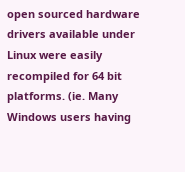open sourced hardware drivers available under Linux were easily recompiled for 64 bit platforms. (ie. Many Windows users having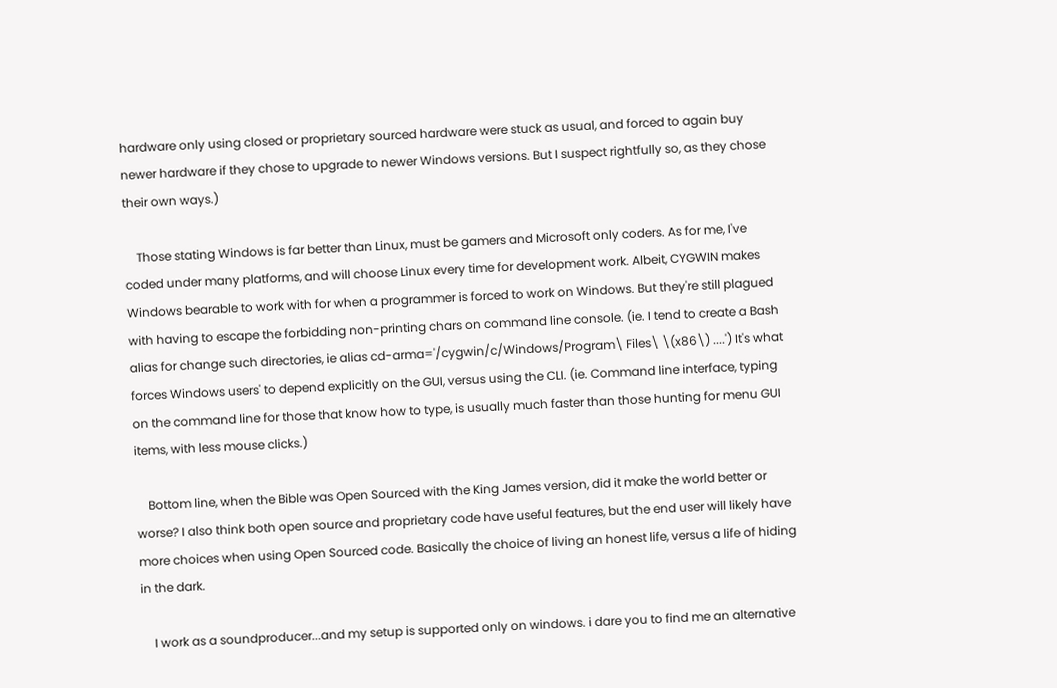hardware only using closed or proprietary sourced hardware were stuck as usual, and forced to again buy newer hardware if they chose to upgrade to newer Windows versions. But I suspect rightfully so, as they chose their own ways.)

    Those stating Windows is far better than Linux, must be gamers and Microsoft only coders. As for me, I've coded under many platforms, and will choose Linux every time for development work. Albeit, CYGWIN makes Windows bearable to work with for when a programmer is forced to work on Windows. But they're still plagued with having to escape the forbidding non-printing chars on command line console. (ie. I tend to create a Bash alias for change such directories, ie alias cd-arma='/cygwin/c/Windows/Program\ Files\ \(x86\) ....') It's what forces Windows users' to depend explicitly on the GUI, versus using the CLI. (ie. Command line interface, typing on the command line for those that know how to type, is usually much faster than those hunting for menu GUI items, with less mouse clicks.)

    Bottom line, when the Bible was Open Sourced with the King James version, did it make the world better or worse? I also think both open source and proprietary code have useful features, but the end user will likely have more choices when using Open Sourced code. Basically the choice of living an honest life, versus a life of hiding in the dark.

    I work as a soundproducer...and my setup is supported only on windows. i dare you to find me an alternative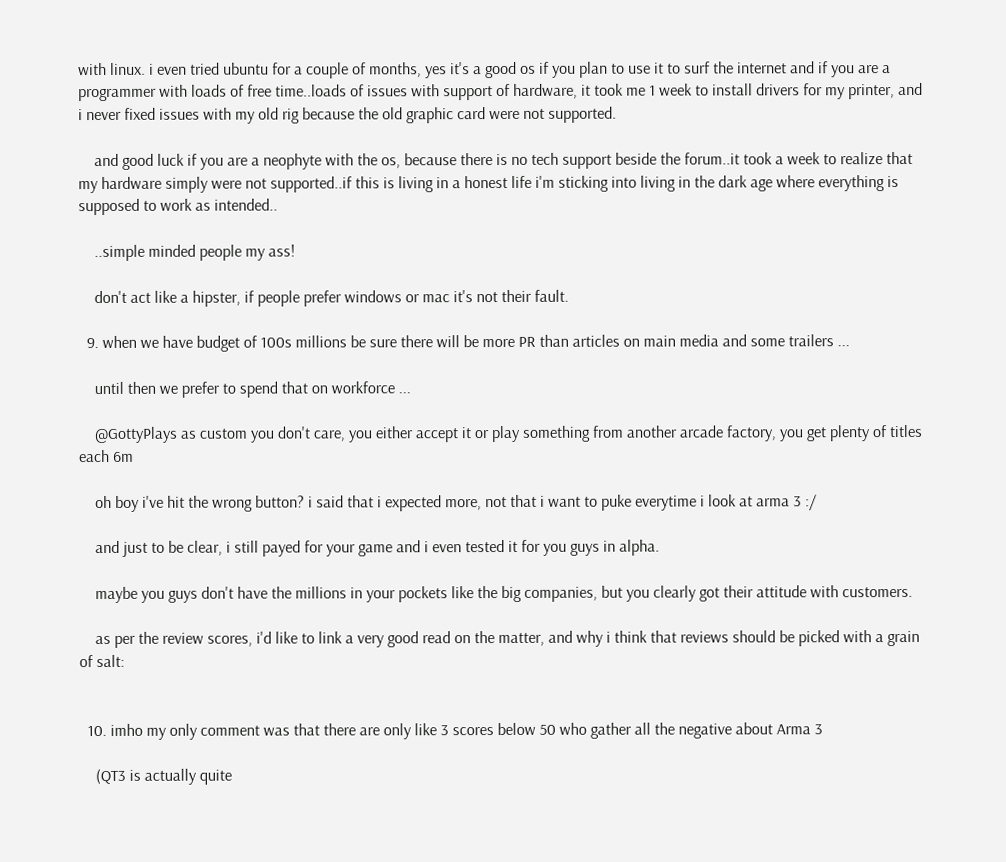with linux. i even tried ubuntu for a couple of months, yes it's a good os if you plan to use it to surf the internet and if you are a programmer with loads of free time..loads of issues with support of hardware, it took me 1 week to install drivers for my printer, and i never fixed issues with my old rig because the old graphic card were not supported.

    and good luck if you are a neophyte with the os, because there is no tech support beside the forum..it took a week to realize that my hardware simply were not supported..if this is living in a honest life i'm sticking into living in the dark age where everything is supposed to work as intended..

    ..simple minded people my ass!

    don't act like a hipster, if people prefer windows or mac it's not their fault.

  9. when we have budget of 100s millions be sure there will be more PR than articles on main media and some trailers ...

    until then we prefer to spend that on workforce ...

    @GottyPlays as custom you don't care, you either accept it or play something from another arcade factory, you get plenty of titles each 6m

    oh boy i've hit the wrong button? i said that i expected more, not that i want to puke everytime i look at arma 3 :/

    and just to be clear, i still payed for your game and i even tested it for you guys in alpha.

    maybe you guys don't have the millions in your pockets like the big companies, but you clearly got their attitude with customers.

    as per the review scores, i'd like to link a very good read on the matter, and why i think that reviews should be picked with a grain of salt:


  10. imho my only comment was that there are only like 3 scores below 50 who gather all the negative about Arma 3

    (QT3 is actually quite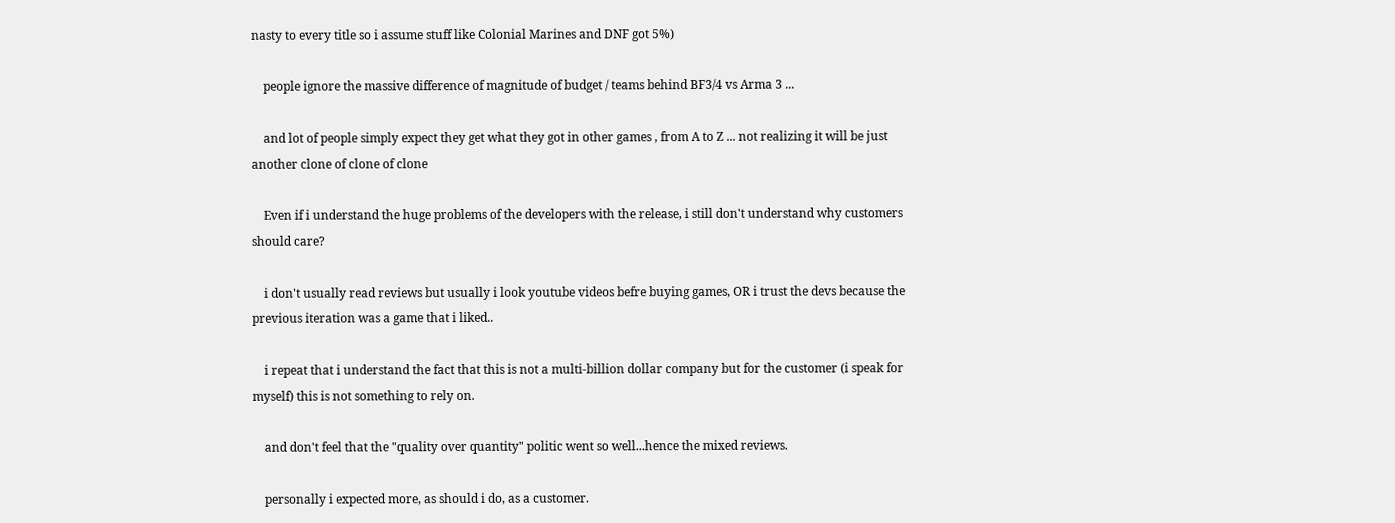nasty to every title so i assume stuff like Colonial Marines and DNF got 5%)

    people ignore the massive difference of magnitude of budget / teams behind BF3/4 vs Arma 3 ...

    and lot of people simply expect they get what they got in other games , from A to Z ... not realizing it will be just another clone of clone of clone

    Even if i understand the huge problems of the developers with the release, i still don't understand why customers should care?

    i don't usually read reviews but usually i look youtube videos befre buying games, OR i trust the devs because the previous iteration was a game that i liked..

    i repeat that i understand the fact that this is not a multi-billion dollar company but for the customer (i speak for myself) this is not something to rely on.

    and don't feel that the "quality over quantity" politic went so well...hence the mixed reviews.

    personally i expected more, as should i do, as a customer.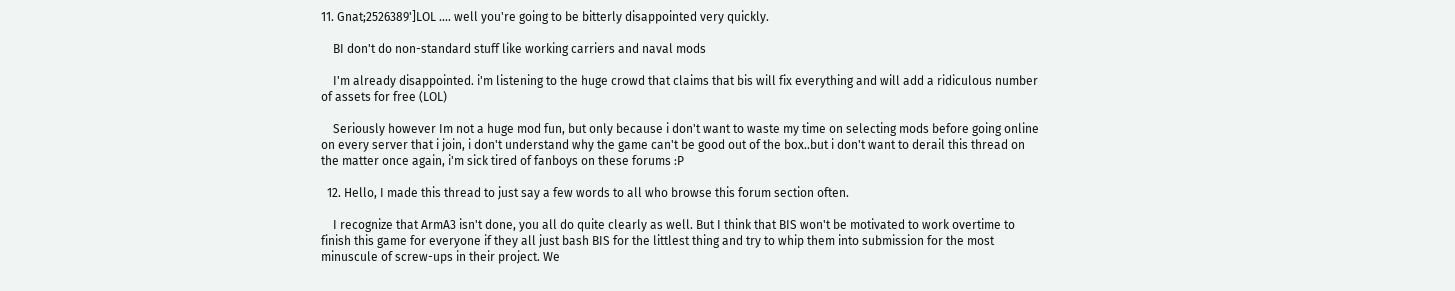11. Gnat;2526389']LOL .... well you're going to be bitterly disappointed very quickly.

    BI don't do non-standard stuff like working carriers and naval mods

    I'm already disappointed. i'm listening to the huge crowd that claims that bis will fix everything and will add a ridiculous number of assets for free (LOL)

    Seriously however Im not a huge mod fun, but only because i don't want to waste my time on selecting mods before going online on every server that i join, i don't understand why the game can't be good out of the box..but i don't want to derail this thread on the matter once again, i'm sick tired of fanboys on these forums :P

  12. Hello, I made this thread to just say a few words to all who browse this forum section often.

    I recognize that ArmA3 isn't done, you all do quite clearly as well. But I think that BIS won't be motivated to work overtime to finish this game for everyone if they all just bash BIS for the littlest thing and try to whip them into submission for the most minuscule of screw-ups in their project. We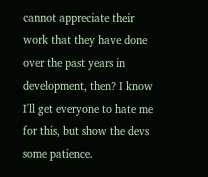cannot appreciate their work that they have done over the past years in development, then? I know I'll get everyone to hate me for this, but show the devs some patience.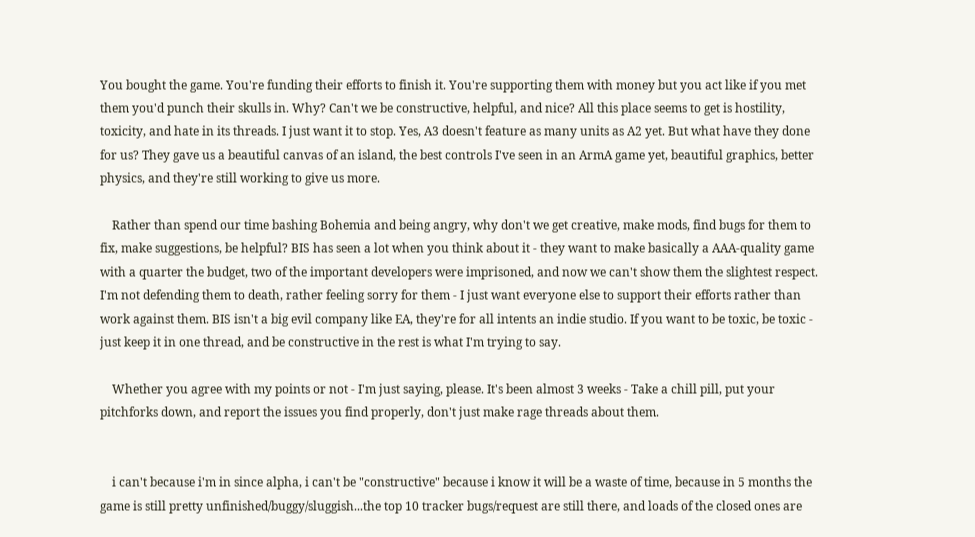You bought the game. You're funding their efforts to finish it. You're supporting them with money but you act like if you met them you'd punch their skulls in. Why? Can't we be constructive, helpful, and nice? All this place seems to get is hostility, toxicity, and hate in its threads. I just want it to stop. Yes, A3 doesn't feature as many units as A2 yet. But what have they done for us? They gave us a beautiful canvas of an island, the best controls I've seen in an ArmA game yet, beautiful graphics, better physics, and they're still working to give us more.

    Rather than spend our time bashing Bohemia and being angry, why don't we get creative, make mods, find bugs for them to fix, make suggestions, be helpful? BIS has seen a lot when you think about it - they want to make basically a AAA-quality game with a quarter the budget, two of the important developers were imprisoned, and now we can't show them the slightest respect. I'm not defending them to death, rather feeling sorry for them - I just want everyone else to support their efforts rather than work against them. BIS isn't a big evil company like EA, they're for all intents an indie studio. If you want to be toxic, be toxic - just keep it in one thread, and be constructive in the rest is what I'm trying to say.

    Whether you agree with my points or not - I'm just saying, please. It's been almost 3 weeks - Take a chill pill, put your pitchforks down, and report the issues you find properly, don't just make rage threads about them.


    i can't because i'm in since alpha, i can't be "constructive" because i know it will be a waste of time, because in 5 months the game is still pretty unfinished/buggy/sluggish...the top 10 tracker bugs/request are still there, and loads of the closed ones are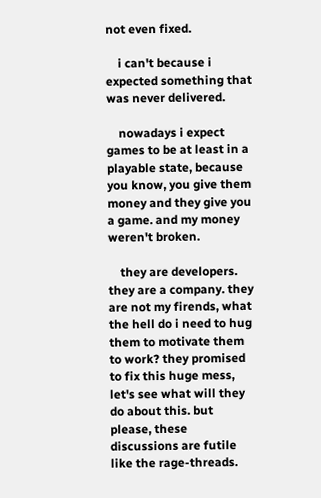not even fixed.

    i can't because i expected something that was never delivered.

    nowadays i expect games to be at least in a playable state, because you know, you give them money and they give you a game. and my money weren't broken.

    they are developers. they are a company. they are not my firends, what the hell do i need to hug them to motivate them to work? they promised to fix this huge mess, let's see what will they do about this. but please, these discussions are futile like the rage-threads.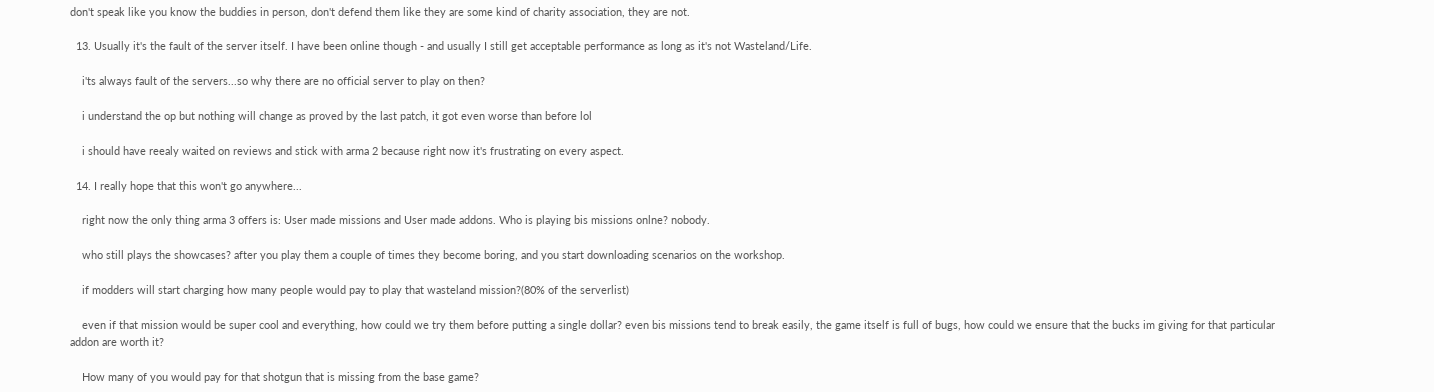don't speak like you know the buddies in person, don't defend them like they are some kind of charity association, they are not.

  13. Usually it's the fault of the server itself. I have been online though - and usually I still get acceptable performance as long as it's not Wasteland/Life.

    i'ts always fault of the servers...so why there are no official server to play on then?

    i understand the op but nothing will change as proved by the last patch, it got even worse than before lol

    i should have reealy waited on reviews and stick with arma 2 because right now it's frustrating on every aspect.

  14. I really hope that this won't go anywhere...

    right now the only thing arma 3 offers is: User made missions and User made addons. Who is playing bis missions onlne? nobody.

    who still plays the showcases? after you play them a couple of times they become boring, and you start downloading scenarios on the workshop.

    if modders will start charging how many people would pay to play that wasteland mission?(80% of the serverlist)

    even if that mission would be super cool and everything, how could we try them before putting a single dollar? even bis missions tend to break easily, the game itself is full of bugs, how could we ensure that the bucks im giving for that particular addon are worth it?

    How many of you would pay for that shotgun that is missing from the base game?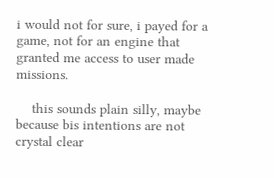i would not for sure, i payed for a game, not for an engine that granted me access to user made missions.

    this sounds plain silly, maybe because bis intentions are not crystal clear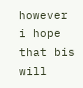however i hope that bis will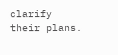clarify their plans.